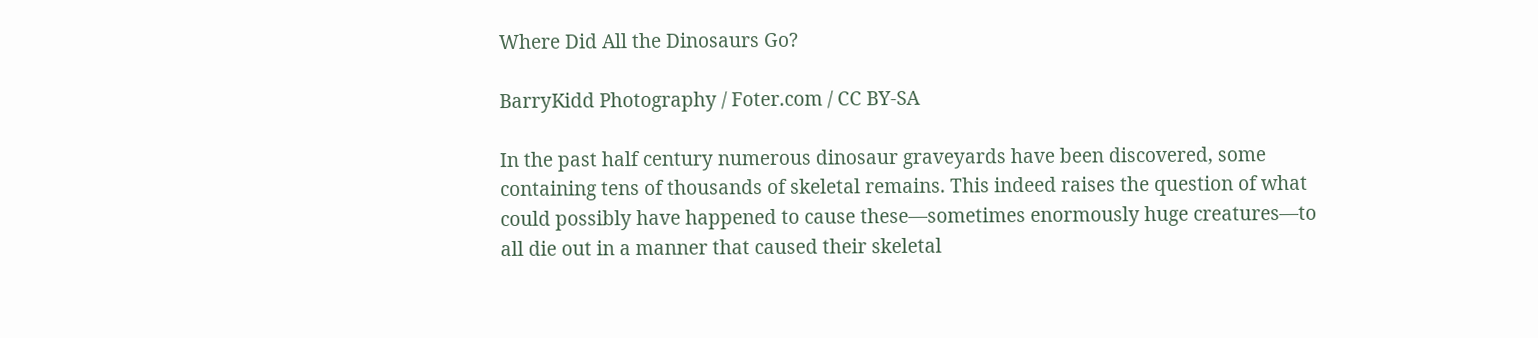Where Did All the Dinosaurs Go?

BarryKidd Photography / Foter.com / CC BY-SA

In the past half century numerous dinosaur graveyards have been discovered, some containing tens of thousands of skeletal remains. This indeed raises the question of what could possibly have happened to cause these—sometimes enormously huge creatures—to all die out in a manner that caused their skeletal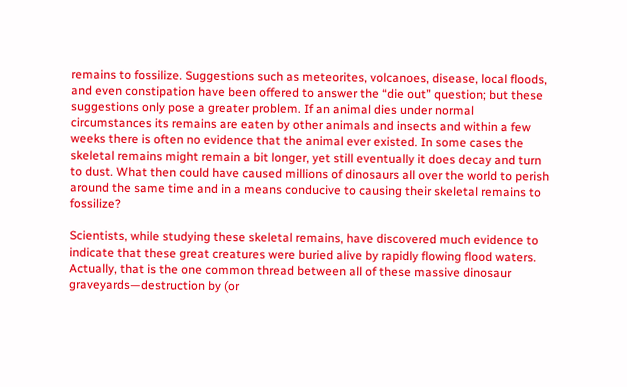remains to fossilize. Suggestions such as meteorites, volcanoes, disease, local floods, and even constipation have been offered to answer the “die out” question; but these suggestions only pose a greater problem. If an animal dies under normal circumstances its remains are eaten by other animals and insects and within a few weeks there is often no evidence that the animal ever existed. In some cases the skeletal remains might remain a bit longer, yet still eventually it does decay and turn to dust. What then could have caused millions of dinosaurs all over the world to perish around the same time and in a means conducive to causing their skeletal remains to fossilize?

Scientists, while studying these skeletal remains, have discovered much evidence to indicate that these great creatures were buried alive by rapidly flowing flood waters. Actually, that is the one common thread between all of these massive dinosaur graveyards—destruction by (or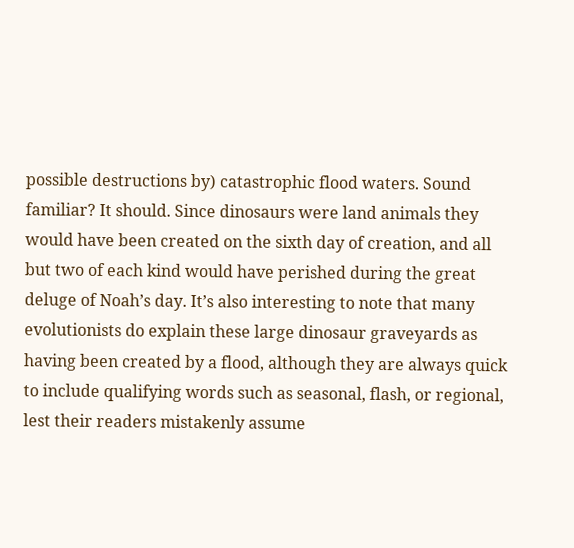possible destructions by) catastrophic flood waters. Sound familiar? It should. Since dinosaurs were land animals they would have been created on the sixth day of creation, and all but two of each kind would have perished during the great deluge of Noah’s day. It’s also interesting to note that many evolutionists do explain these large dinosaur graveyards as having been created by a flood, although they are always quick to include qualifying words such as seasonal, flash, or regional, lest their readers mistakenly assume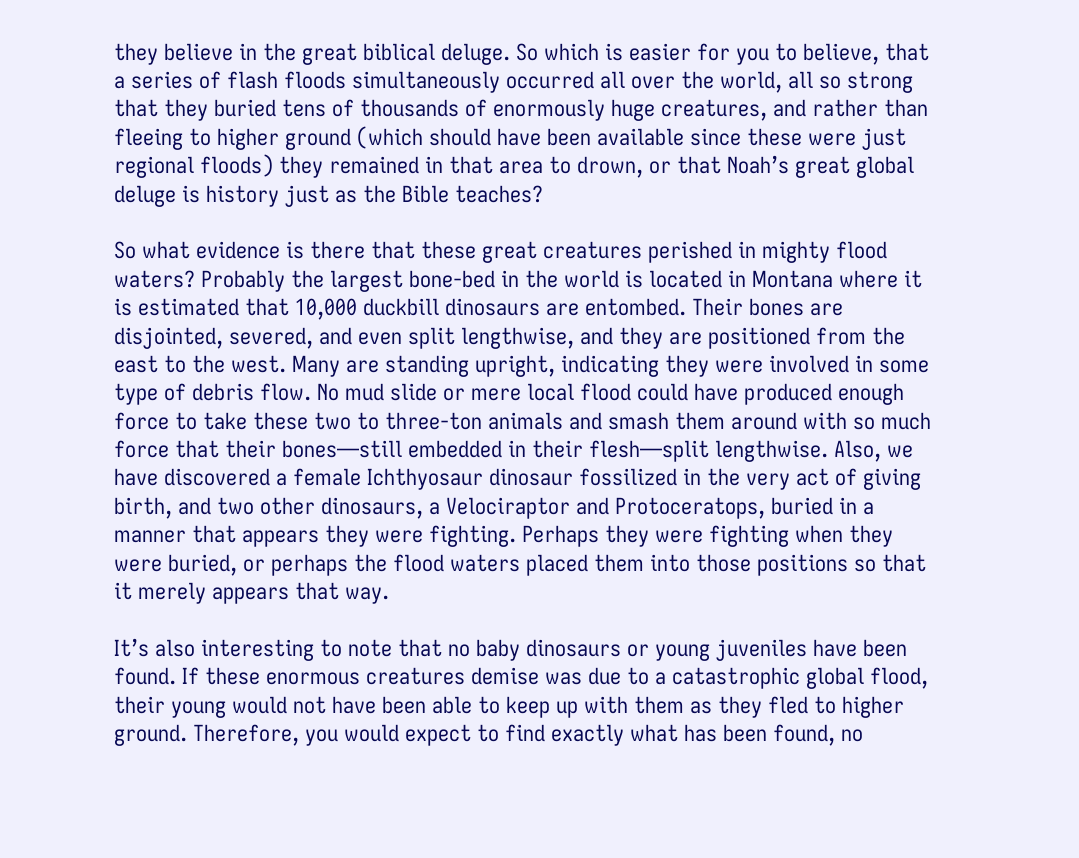they believe in the great biblical deluge. So which is easier for you to believe, that a series of flash floods simultaneously occurred all over the world, all so strong that they buried tens of thousands of enormously huge creatures, and rather than fleeing to higher ground (which should have been available since these were just regional floods) they remained in that area to drown, or that Noah’s great global deluge is history just as the Bible teaches?

So what evidence is there that these great creatures perished in mighty flood waters? Probably the largest bone-bed in the world is located in Montana where it is estimated that 10,000 duckbill dinosaurs are entombed. Their bones are disjointed, severed, and even split lengthwise, and they are positioned from the east to the west. Many are standing upright, indicating they were involved in some type of debris flow. No mud slide or mere local flood could have produced enough force to take these two to three-ton animals and smash them around with so much force that their bones—still embedded in their flesh—split lengthwise. Also, we have discovered a female Ichthyosaur dinosaur fossilized in the very act of giving birth, and two other dinosaurs, a Velociraptor and Protoceratops, buried in a manner that appears they were fighting. Perhaps they were fighting when they were buried, or perhaps the flood waters placed them into those positions so that it merely appears that way.

It’s also interesting to note that no baby dinosaurs or young juveniles have been found. If these enormous creatures demise was due to a catastrophic global flood, their young would not have been able to keep up with them as they fled to higher ground. Therefore, you would expect to find exactly what has been found, no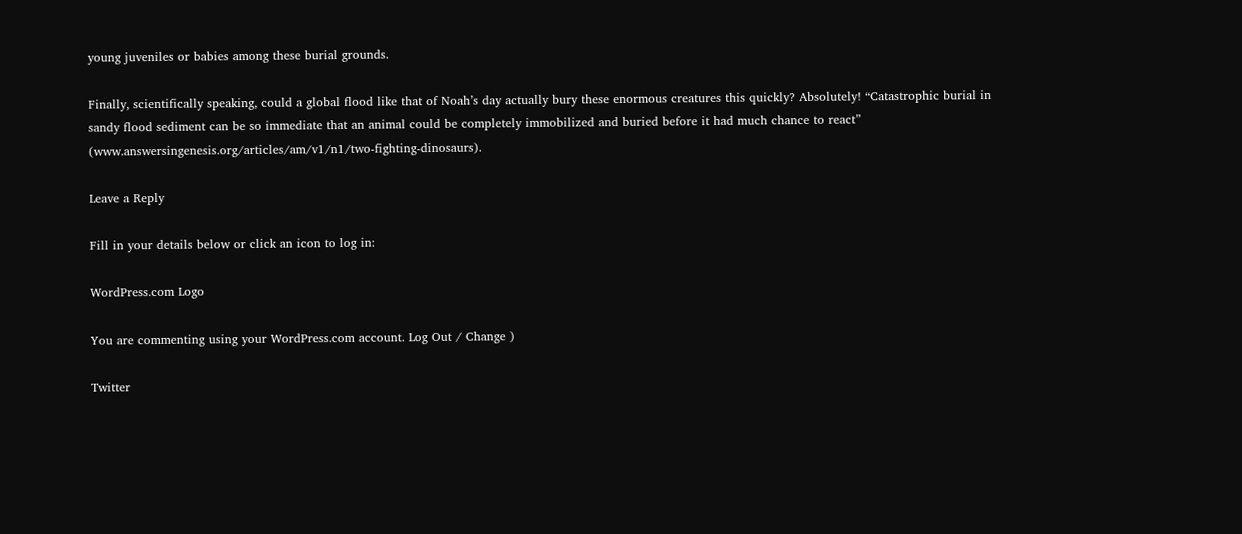young juveniles or babies among these burial grounds.

Finally, scientifically speaking, could a global flood like that of Noah’s day actually bury these enormous creatures this quickly? Absolutely! “Catastrophic burial in sandy flood sediment can be so immediate that an animal could be completely immobilized and buried before it had much chance to react” (www.answersingenesis.org/articles/am/v1/n1/two-fighting-dinosaurs).

Leave a Reply

Fill in your details below or click an icon to log in:

WordPress.com Logo

You are commenting using your WordPress.com account. Log Out / Change )

Twitter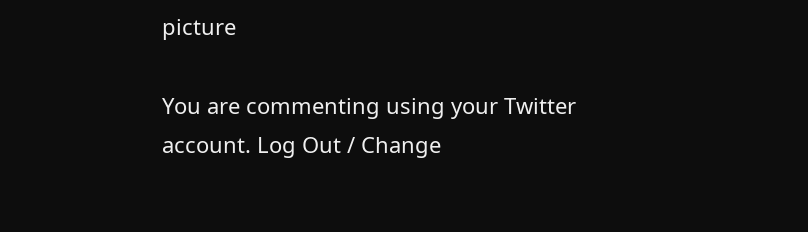picture

You are commenting using your Twitter account. Log Out / Change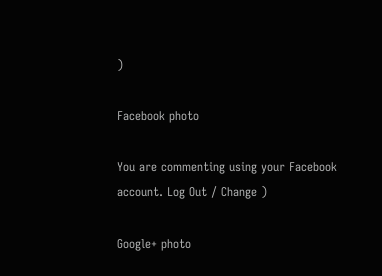)

Facebook photo

You are commenting using your Facebook account. Log Out / Change )

Google+ photo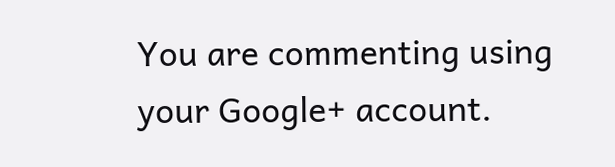You are commenting using your Google+ account.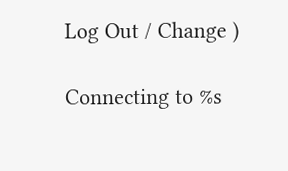Log Out / Change )

Connecting to %s